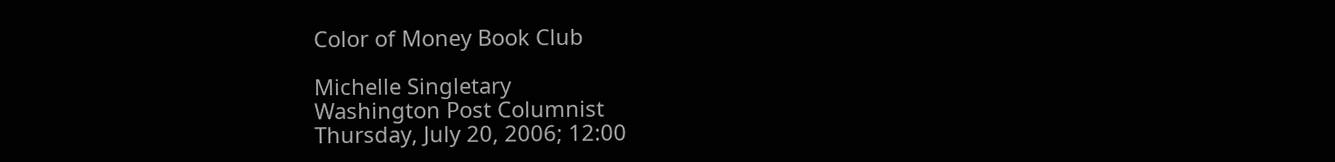Color of Money Book Club

Michelle Singletary
Washington Post Columnist
Thursday, July 20, 2006; 12:00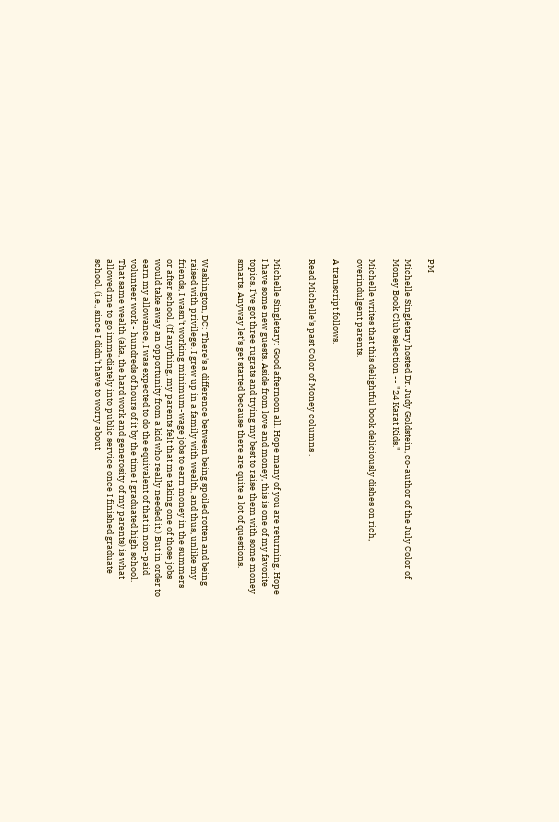PM

Michelle Singletary hosted Dr. Judy Goldstein, co-author of the July Color of Money Book Club selection -- "24 Karat Kids."

Michelle writes that this delightful book deliciously dishes on rich, overindulgent parents.

A transcript follows.

Read Michelle's past Color of Money columns .


Michelle Singletary: Good afternoon all. Hope many of you are returning. Hope I have some new guests. Aside from love and money, this is one of my favorite topics. I've got three rugrats and trying my best to raise them with some money smarts. Anyway let's get started because there are quite a lot of questions.


Washington, DC: There's a difference between being spoiled rotten and being raised with privilege. I grew up in a family with wealth, and thus, unlike my friends, I wasn't working minimum-wage jobs to earn money in the summers or after school. (If anything, my parents felt that me taking one of those jobs would take away an opportunity from a kid who really needed it.) But in order to earn my allowance, I was expected to do the equivalent of that in non-paid volunteer work - hundreds of hours of it by the time I graduated high school. That same wealth (aka, the hard work and generosity of my parents) is what allowed me to go immediately into public service once I finished graduate school. (i.e., since I didn't have to worry about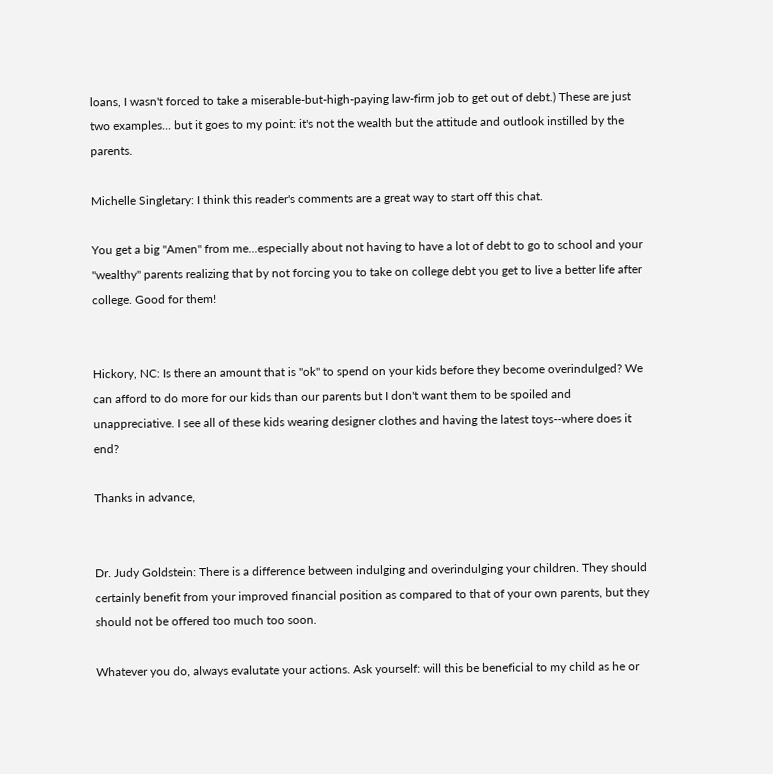loans, I wasn't forced to take a miserable-but-high-paying law-firm job to get out of debt.) These are just two examples... but it goes to my point: it's not the wealth but the attitude and outlook instilled by the parents.

Michelle Singletary: I think this reader's comments are a great way to start off this chat.

You get a big "Amen" from me...especially about not having to have a lot of debt to go to school and your "wealthy" parents realizing that by not forcing you to take on college debt you get to live a better life after college. Good for them!


Hickory, NC: Is there an amount that is "ok" to spend on your kids before they become overindulged? We can afford to do more for our kids than our parents but I don't want them to be spoiled and unappreciative. I see all of these kids wearing designer clothes and having the latest toys--where does it end?

Thanks in advance,


Dr. Judy Goldstein: There is a difference between indulging and overindulging your children. They should certainly benefit from your improved financial position as compared to that of your own parents, but they should not be offered too much too soon.

Whatever you do, always evalutate your actions. Ask yourself: will this be beneficial to my child as he or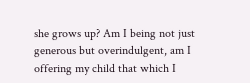she grows up? Am I being not just generous but overindulgent, am I offering my child that which I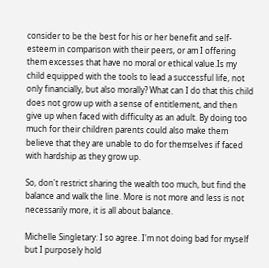consider to be the best for his or her benefit and self-esteem in comparison with their peers, or am I offering them excesses that have no moral or ethical value.Is my child equipped with the tools to lead a successful life, not only financially, but also morally? What can I do that this child does not grow up with a sense of entitlement, and then give up when faced with difficulty as an adult. By doing too much for their children parents could also make them believe that they are unable to do for themselves if faced with hardship as they grow up.

So, don't restrict sharing the wealth too much, but find the balance and walk the line. More is not more and less is not necessarily more, it is all about balance.

Michelle Singletary: I so agree. I'm not doing bad for myself but I purposely hold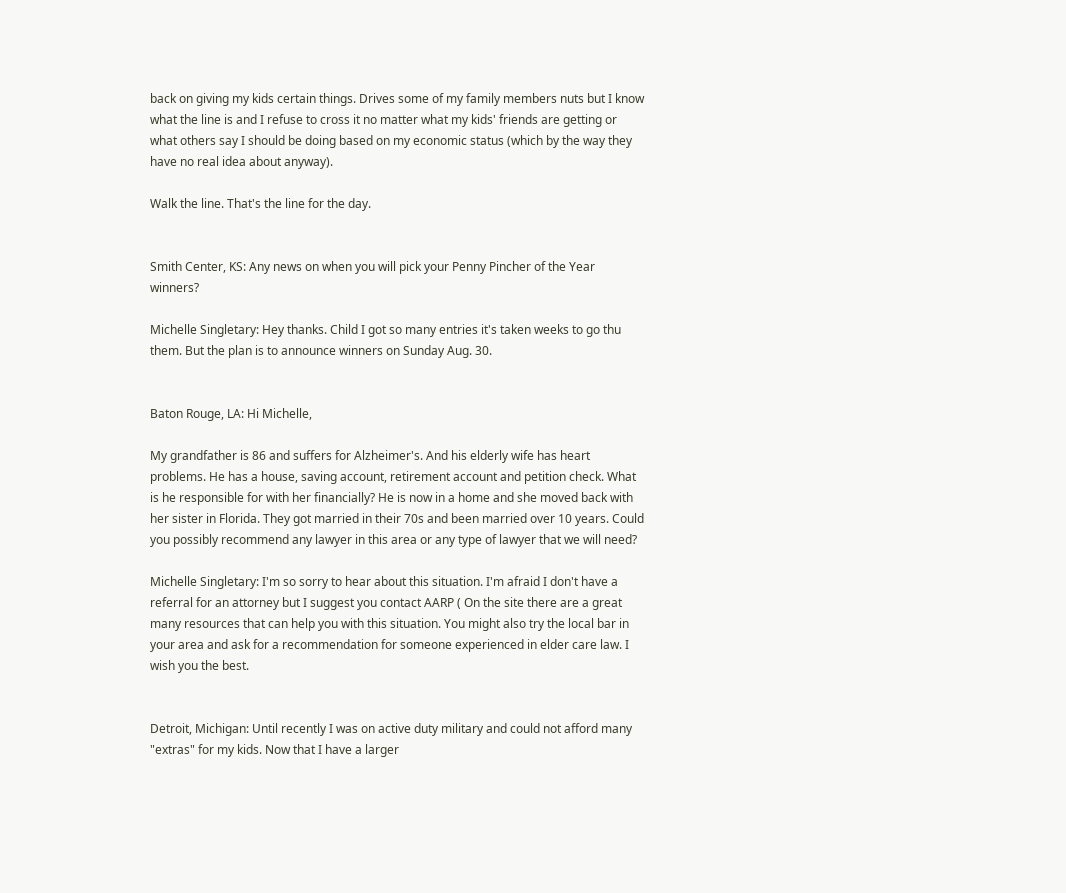back on giving my kids certain things. Drives some of my family members nuts but I know what the line is and I refuse to cross it no matter what my kids' friends are getting or what others say I should be doing based on my economic status (which by the way they have no real idea about anyway).

Walk the line. That's the line for the day.


Smith Center, KS: Any news on when you will pick your Penny Pincher of the Year winners?

Michelle Singletary: Hey thanks. Child I got so many entries it's taken weeks to go thu them. But the plan is to announce winners on Sunday Aug. 30.


Baton Rouge, LA: Hi Michelle,

My grandfather is 86 and suffers for Alzheimer's. And his elderly wife has heart problems. He has a house, saving account, retirement account and petition check. What is he responsible for with her financially? He is now in a home and she moved back with her sister in Florida. They got married in their 70s and been married over 10 years. Could you possibly recommend any lawyer in this area or any type of lawyer that we will need?

Michelle Singletary: I'm so sorry to hear about this situation. I'm afraid I don't have a referral for an attorney but I suggest you contact AARP ( On the site there are a great many resources that can help you with this situation. You might also try the local bar in your area and ask for a recommendation for someone experienced in elder care law. I wish you the best.


Detroit, Michigan: Until recently I was on active duty military and could not afford many "extras" for my kids. Now that I have a larger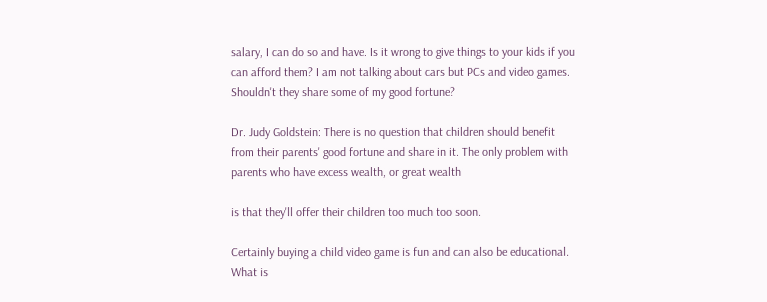salary, I can do so and have. Is it wrong to give things to your kids if you can afford them? I am not talking about cars but PCs and video games. Shouldn't they share some of my good fortune?

Dr. Judy Goldstein: There is no question that children should benefit from their parents' good fortune and share in it. The only problem with parents who have excess wealth, or great wealth

is that they'll offer their children too much too soon.

Certainly buying a child video game is fun and can also be educational. What is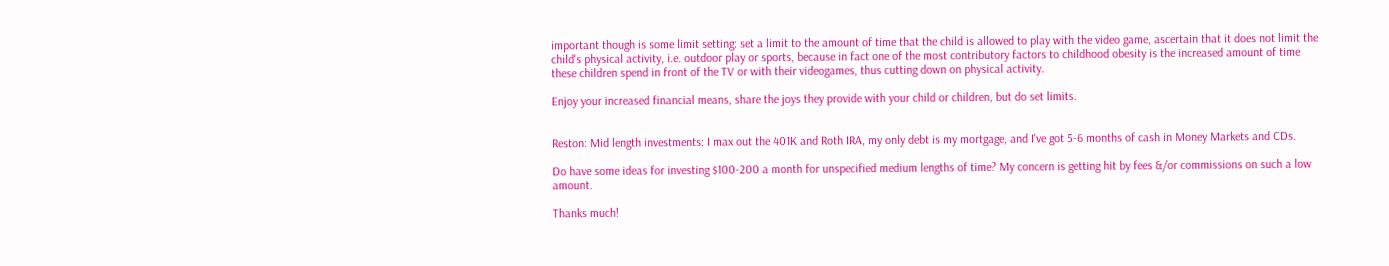important though is some limit setting: set a limit to the amount of time that the child is allowed to play with the video game, ascertain that it does not limit the child's physical activity, i.e. outdoor play or sports, because in fact one of the most contributory factors to childhood obesity is the increased amount of time these children spend in front of the TV or with their videogames, thus cutting down on physical activity.

Enjoy your increased financial means, share the joys they provide with your child or children, but do set limits.


Reston: Mid length investments: I max out the 401K and Roth IRA, my only debt is my mortgage, and I've got 5-6 months of cash in Money Markets and CDs.

Do have some ideas for investing $100-200 a month for unspecified medium lengths of time? My concern is getting hit by fees &/or commissions on such a low amount.

Thanks much!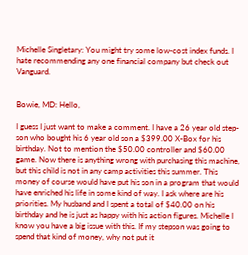Michelle Singletary: You might try some low-cost index funds. I hate recommending any one financial company but check out Vanguard.


Bowie, MD: Hello,

I guess I just want to make a comment. I have a 26 year old step-son who bought his 6 year old son a $399.00 X-Box for his birthday. Not to mention the $50.00 controller and $60.00 game. Now there is anything wrong with purchasing this machine, but this child is not in any camp activities this summer. This money of course would have put his son in a program that would have enriched his life in some kind of way. I ask where are his priorities. My husband and I spent a total of $40.00 on his birthday and he is just as happy with his action figures. Michelle I know you have a big issue with this. If my stepson was going to spend that kind of money, why not put it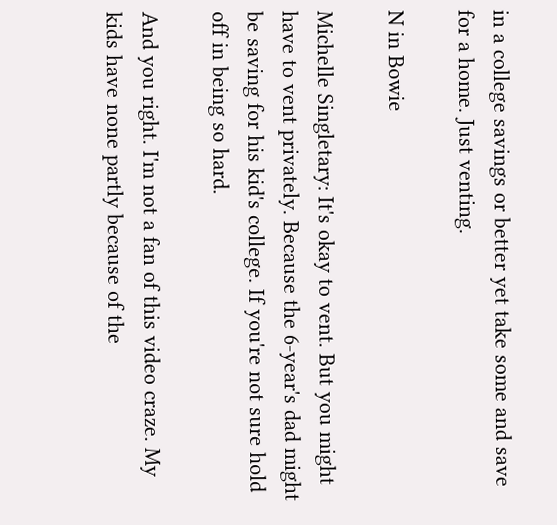in a college savings or better yet take some and save for a home. Just venting.

N in Bowie

Michelle Singletary: It's okay to vent. But you might have to vent privately. Because the 6-year's dad might be saving for his kid's college. If you're not sure hold off in being so hard.

And you right. I'm not a fan of this video craze. My kids have none partly because of the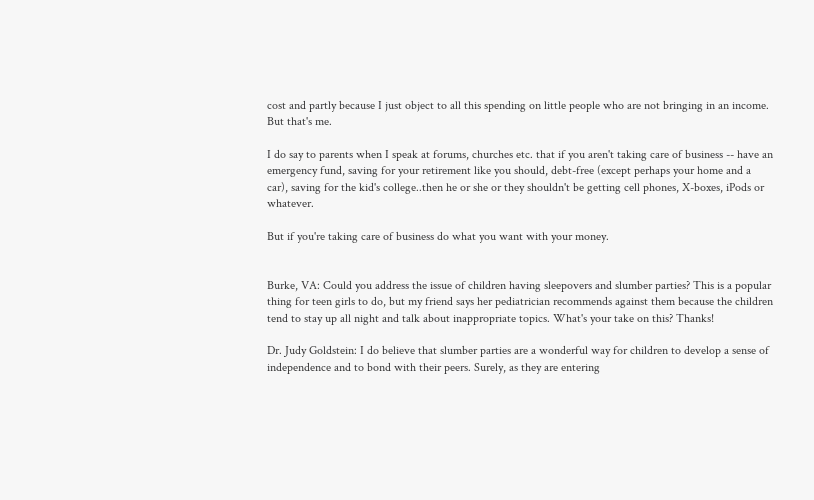cost and partly because I just object to all this spending on little people who are not bringing in an income. But that's me.

I do say to parents when I speak at forums, churches etc. that if you aren't taking care of business -- have an emergency fund, saving for your retirement like you should, debt-free (except perhaps your home and a car), saving for the kid's college..then he or she or they shouldn't be getting cell phones, X-boxes, iPods or whatever.

But if you're taking care of business do what you want with your money.


Burke, VA: Could you address the issue of children having sleepovers and slumber parties? This is a popular thing for teen girls to do, but my friend says her pediatrician recommends against them because the children tend to stay up all night and talk about inappropriate topics. What's your take on this? Thanks!

Dr. Judy Goldstein: I do believe that slumber parties are a wonderful way for children to develop a sense of independence and to bond with their peers. Surely, as they are entering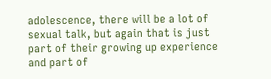adolescence, there will be a lot of sexual talk, but again that is just part of their growing up experience and part of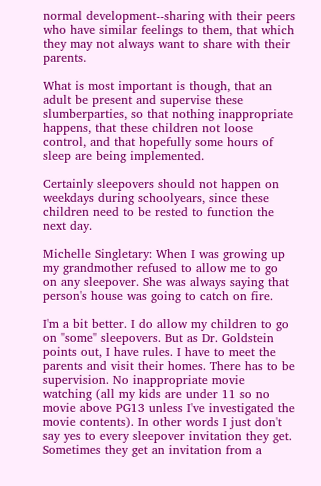normal development--sharing with their peers who have similar feelings to them, that which they may not always want to share with their parents.

What is most important is though, that an adult be present and supervise these slumberparties, so that nothing inappropriate happens, that these children not loose control, and that hopefully some hours of sleep are being implemented.

Certainly sleepovers should not happen on weekdays during schoolyears, since these children need to be rested to function the next day.

Michelle Singletary: When I was growing up my grandmother refused to allow me to go on any sleepover. She was always saying that person's house was going to catch on fire.

I'm a bit better. I do allow my children to go on "some" sleepovers. But as Dr. Goldstein points out, I have rules. I have to meet the parents and visit their homes. There has to be supervision. No inappropriate movie watching (all my kids are under 11 so no movie above PG13 unless I've investigated the movie contents). In other words I just don't say yes to every sleepover invitation they get. Sometimes they get an invitation from a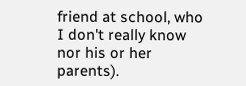friend at school, who I don't really know nor his or her parents).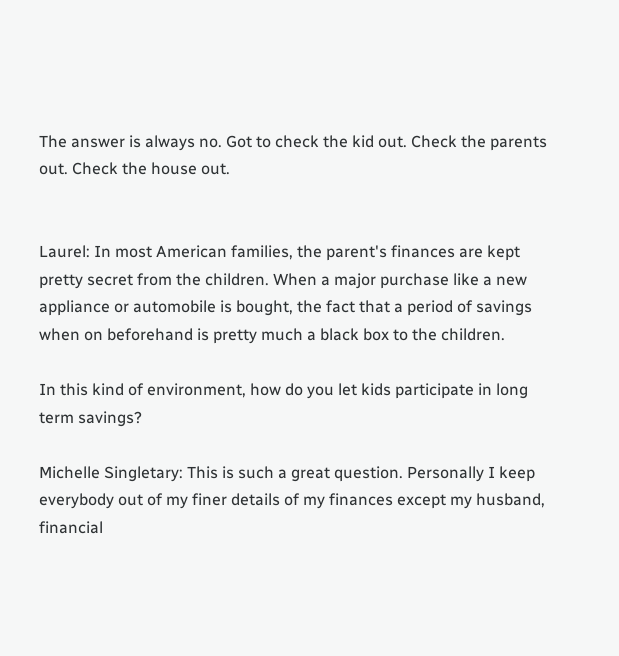The answer is always no. Got to check the kid out. Check the parents out. Check the house out.


Laurel: In most American families, the parent's finances are kept pretty secret from the children. When a major purchase like a new appliance or automobile is bought, the fact that a period of savings when on beforehand is pretty much a black box to the children.

In this kind of environment, how do you let kids participate in long term savings?

Michelle Singletary: This is such a great question. Personally I keep everybody out of my finer details of my finances except my husband, financial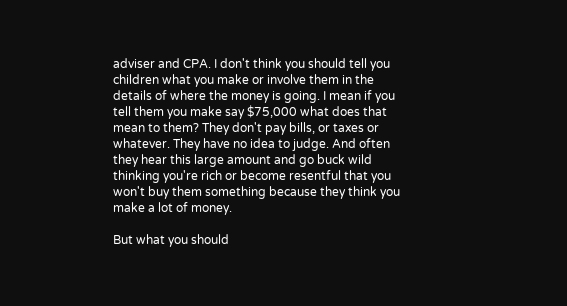adviser and CPA. I don't think you should tell you children what you make or involve them in the details of where the money is going. I mean if you tell them you make say $75,000 what does that mean to them? They don't pay bills, or taxes or whatever. They have no idea to judge. And often they hear this large amount and go buck wild thinking you're rich or become resentful that you won't buy them something because they think you make a lot of money.

But what you should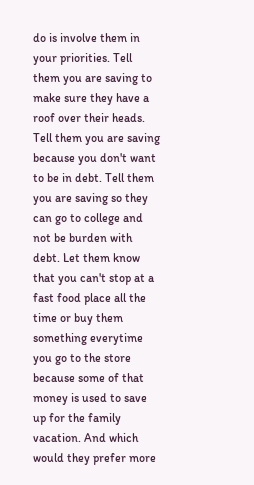do is involve them in your priorities. Tell them you are saving to make sure they have a roof over their heads. Tell them you are saving because you don't want to be in debt. Tell them you are saving so they can go to college and not be burden with debt. Let them know that you can't stop at a fast food place all the time or buy them something everytime you go to the store because some of that money is used to save up for the family vacation. And which would they prefer more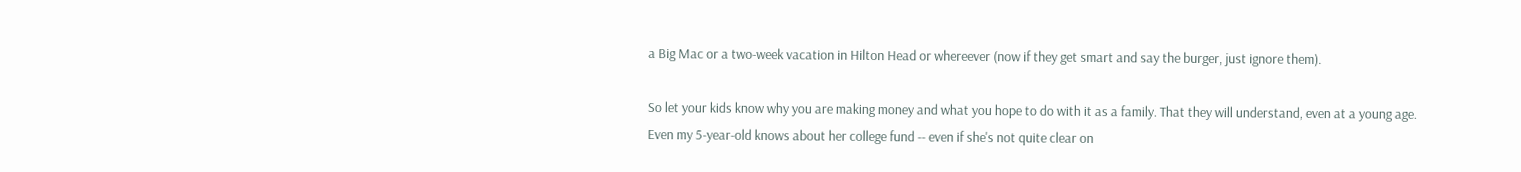a Big Mac or a two-week vacation in Hilton Head or whereever (now if they get smart and say the burger, just ignore them).

So let your kids know why you are making money and what you hope to do with it as a family. That they will understand, even at a young age. Even my 5-year-old knows about her college fund -- even if she's not quite clear on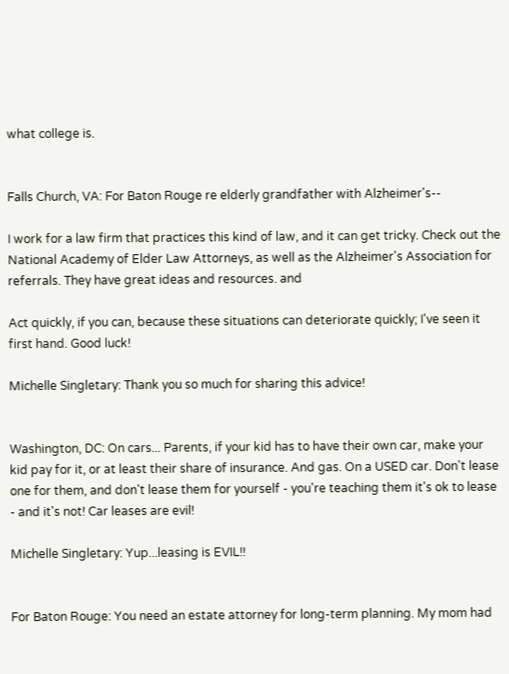what college is.


Falls Church, VA: For Baton Rouge re elderly grandfather with Alzheimer's--

I work for a law firm that practices this kind of law, and it can get tricky. Check out the National Academy of Elder Law Attorneys, as well as the Alzheimer's Association for referrals. They have great ideas and resources. and

Act quickly, if you can, because these situations can deteriorate quickly; I've seen it first hand. Good luck!

Michelle Singletary: Thank you so much for sharing this advice!


Washington, DC: On cars... Parents, if your kid has to have their own car, make your kid pay for it, or at least their share of insurance. And gas. On a USED car. Don't lease one for them, and don't lease them for yourself - you're teaching them it's ok to lease - and it's not! Car leases are evil!

Michelle Singletary: Yup...leasing is EVIL!!


For Baton Rouge: You need an estate attorney for long-term planning. My mom had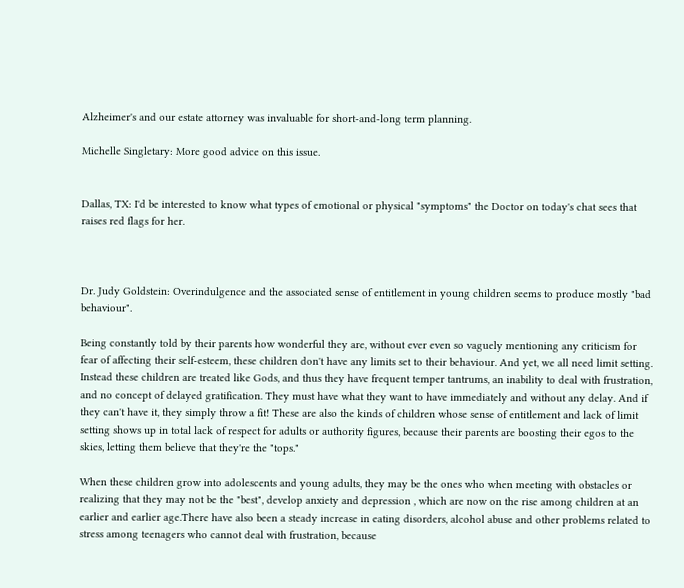Alzheimer's and our estate attorney was invaluable for short-and-long term planning.

Michelle Singletary: More good advice on this issue.


Dallas, TX: I'd be interested to know what types of emotional or physical "symptoms" the Doctor on today's chat sees that raises red flags for her.



Dr. Judy Goldstein: Overindulgence and the associated sense of entitlement in young children seems to produce mostly "bad behaviour".

Being constantly told by their parents how wonderful they are, without ever even so vaguely mentioning any criticism for fear of affecting their self-esteem, these children don't have any limits set to their behaviour. And yet, we all need limit setting. Instead these children are treated like Gods, and thus they have frequent temper tantrums, an inability to deal with frustration, and no concept of delayed gratification. They must have what they want to have immediately and without any delay. And if they can't have it, they simply throw a fit! These are also the kinds of children whose sense of entitlement and lack of limit setting shows up in total lack of respect for adults or authority figures, because their parents are boosting their egos to the skies, letting them believe that they're the "tops."

When these children grow into adolescents and young adults, they may be the ones who when meeting with obstacles or realizing that they may not be the "best", develop anxiety and depression , which are now on the rise among children at an earlier and earlier age.There have also been a steady increase in eating disorders, alcohol abuse and other problems related to stress among teenagers who cannot deal with frustration, because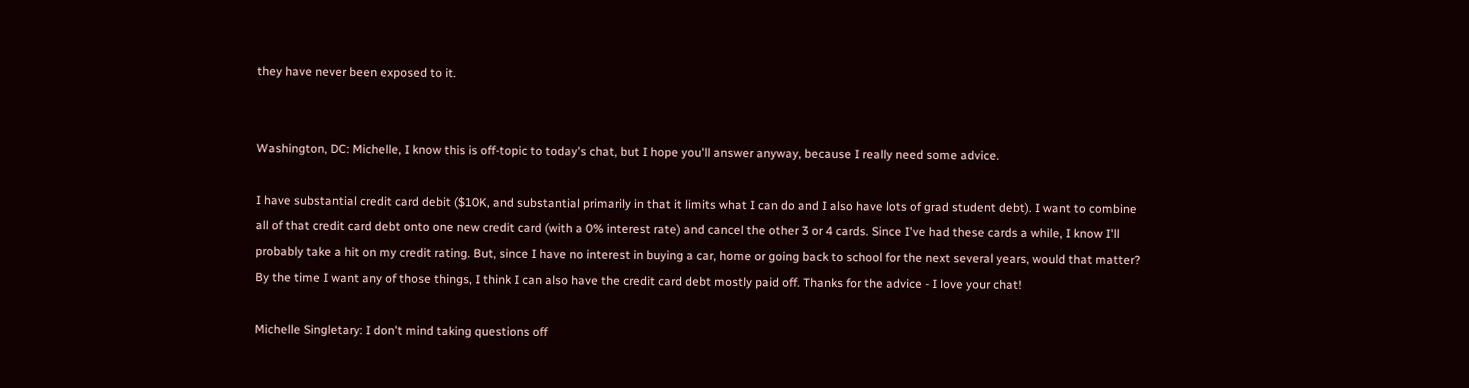they have never been exposed to it.


Washington, DC: Michelle, I know this is off-topic to today's chat, but I hope you'll answer anyway, because I really need some advice.

I have substantial credit card debit ($10K, and substantial primarily in that it limits what I can do and I also have lots of grad student debt). I want to combine all of that credit card debt onto one new credit card (with a 0% interest rate) and cancel the other 3 or 4 cards. Since I've had these cards a while, I know I'll probably take a hit on my credit rating. But, since I have no interest in buying a car, home or going back to school for the next several years, would that matter? By the time I want any of those things, I think I can also have the credit card debt mostly paid off. Thanks for the advice - I love your chat!

Michelle Singletary: I don't mind taking questions off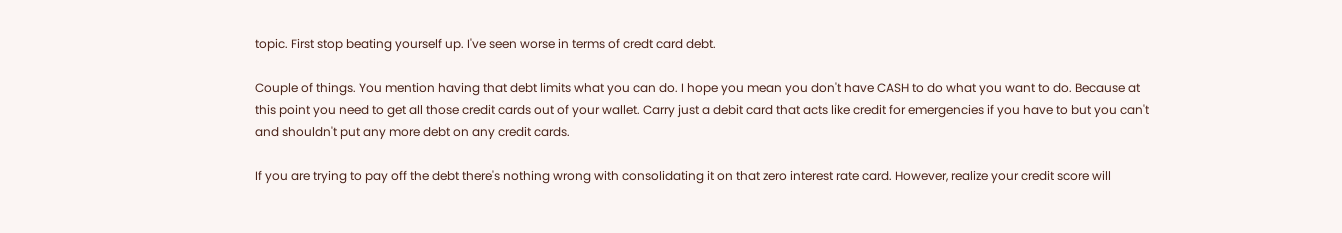topic. First stop beating yourself up. I've seen worse in terms of credt card debt.

Couple of things. You mention having that debt limits what you can do. I hope you mean you don't have CASH to do what you want to do. Because at this point you need to get all those credit cards out of your wallet. Carry just a debit card that acts like credit for emergencies if you have to but you can't and shouldn't put any more debt on any credit cards.

If you are trying to pay off the debt there's nothing wrong with consolidating it on that zero interest rate card. However, realize your credit score will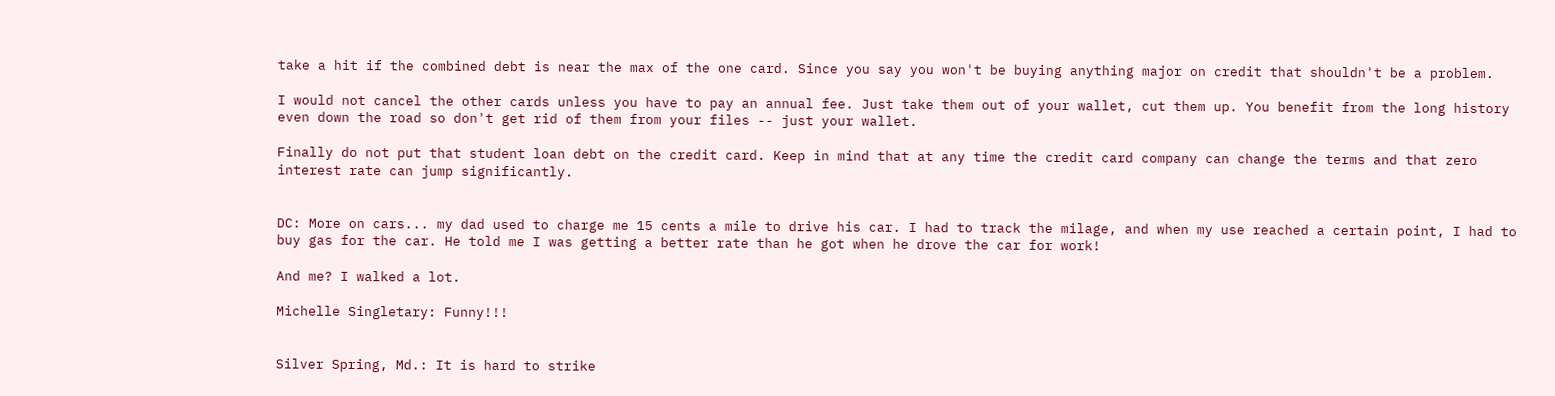take a hit if the combined debt is near the max of the one card. Since you say you won't be buying anything major on credit that shouldn't be a problem.

I would not cancel the other cards unless you have to pay an annual fee. Just take them out of your wallet, cut them up. You benefit from the long history even down the road so don't get rid of them from your files -- just your wallet.

Finally do not put that student loan debt on the credit card. Keep in mind that at any time the credit card company can change the terms and that zero interest rate can jump significantly.


DC: More on cars... my dad used to charge me 15 cents a mile to drive his car. I had to track the milage, and when my use reached a certain point, I had to buy gas for the car. He told me I was getting a better rate than he got when he drove the car for work!

And me? I walked a lot.

Michelle Singletary: Funny!!!


Silver Spring, Md.: It is hard to strike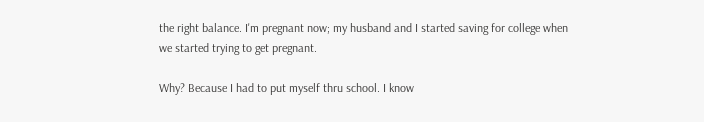the right balance. I'm pregnant now; my husband and I started saving for college when we started trying to get pregnant.

Why? Because I had to put myself thru school. I know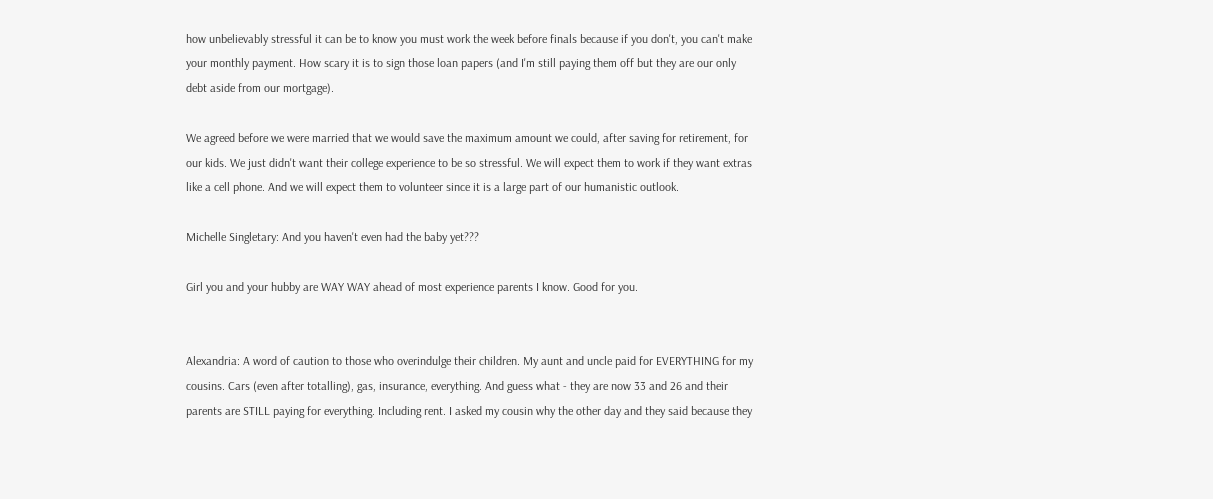how unbelievably stressful it can be to know you must work the week before finals because if you don't, you can't make your monthly payment. How scary it is to sign those loan papers (and I'm still paying them off but they are our only debt aside from our mortgage).

We agreed before we were married that we would save the maximum amount we could, after saving for retirement, for our kids. We just didn't want their college experience to be so stressful. We will expect them to work if they want extras like a cell phone. And we will expect them to volunteer since it is a large part of our humanistic outlook.

Michelle Singletary: And you haven't even had the baby yet???

Girl you and your hubby are WAY WAY ahead of most experience parents I know. Good for you.


Alexandria: A word of caution to those who overindulge their children. My aunt and uncle paid for EVERYTHING for my cousins. Cars (even after totalling), gas, insurance, everything. And guess what - they are now 33 and 26 and their parents are STILL paying for everything. Including rent. I asked my cousin why the other day and they said because they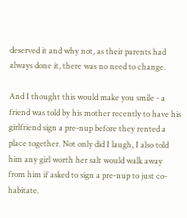deserved it and why not, as their parents had always done it, there was no need to change.

And I thought this would make you smile - a friend was told by his mother recently to have his girlfriend sign a pre-nup before they rented a place together. Not only did I laugh, I also told him any girl worth her salt would walk away from him if asked to sign a pre-nup to just co-habitate.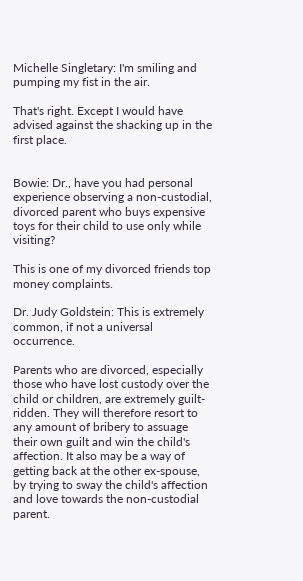Michelle Singletary: I'm smiling and pumping my fist in the air.

That's right. Except I would have advised against the shacking up in the first place.


Bowie: Dr., have you had personal experience observing a non-custodial, divorced parent who buys expensive toys for their child to use only while visiting?

This is one of my divorced friends top money complaints.

Dr. Judy Goldstein: This is extremely common, if not a universal occurrence.

Parents who are divorced, especially those who have lost custody over the child or children, are extremely guilt-ridden. They will therefore resort to any amount of bribery to assuage their own guilt and win the child's affection. It also may be a way of getting back at the other ex-spouse, by trying to sway the child's affection and love towards the non-custodial parent.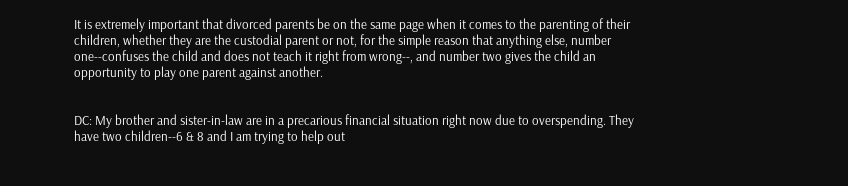It is extremely important that divorced parents be on the same page when it comes to the parenting of their children, whether they are the custodial parent or not, for the simple reason that anything else, number one--confuses the child and does not teach it right from wrong--, and number two gives the child an opportunity to play one parent against another.


DC: My brother and sister-in-law are in a precarious financial situation right now due to overspending. They have two children--6 & 8 and I am trying to help out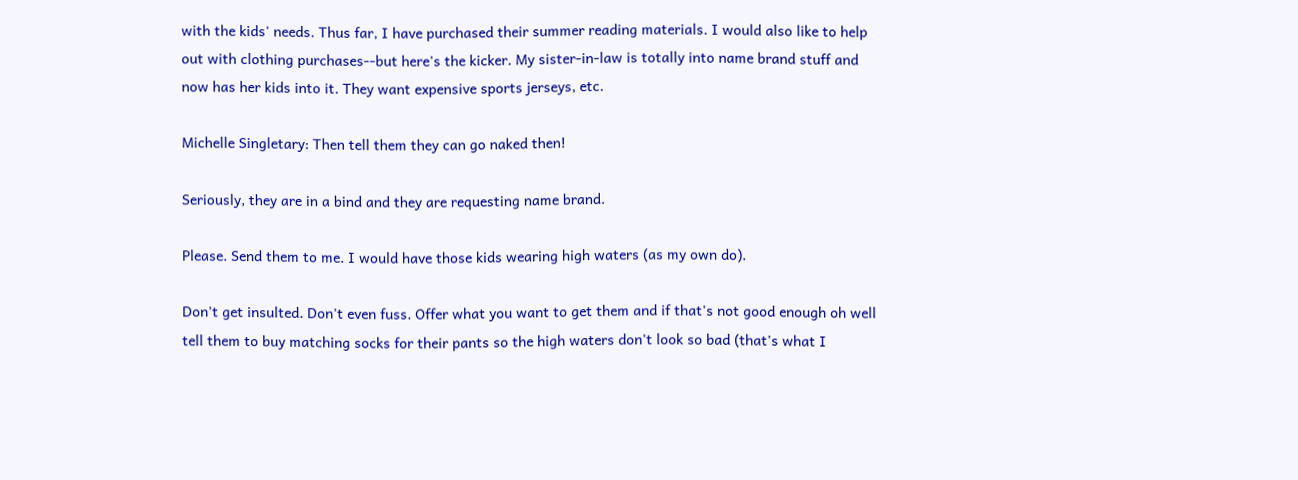with the kids' needs. Thus far, I have purchased their summer reading materials. I would also like to help out with clothing purchases--but here's the kicker. My sister-in-law is totally into name brand stuff and now has her kids into it. They want expensive sports jerseys, etc.

Michelle Singletary: Then tell them they can go naked then!

Seriously, they are in a bind and they are requesting name brand.

Please. Send them to me. I would have those kids wearing high waters (as my own do).

Don't get insulted. Don't even fuss. Offer what you want to get them and if that's not good enough oh well tell them to buy matching socks for their pants so the high waters don't look so bad (that's what I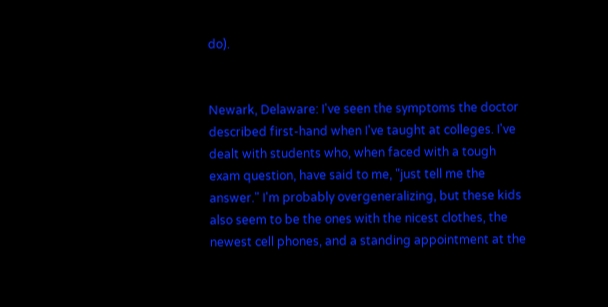do).


Newark, Delaware: I've seen the symptoms the doctor described first-hand when I've taught at colleges. I've dealt with students who, when faced with a tough exam question, have said to me, "just tell me the answer." I'm probably overgeneralizing, but these kids also seem to be the ones with the nicest clothes, the newest cell phones, and a standing appointment at the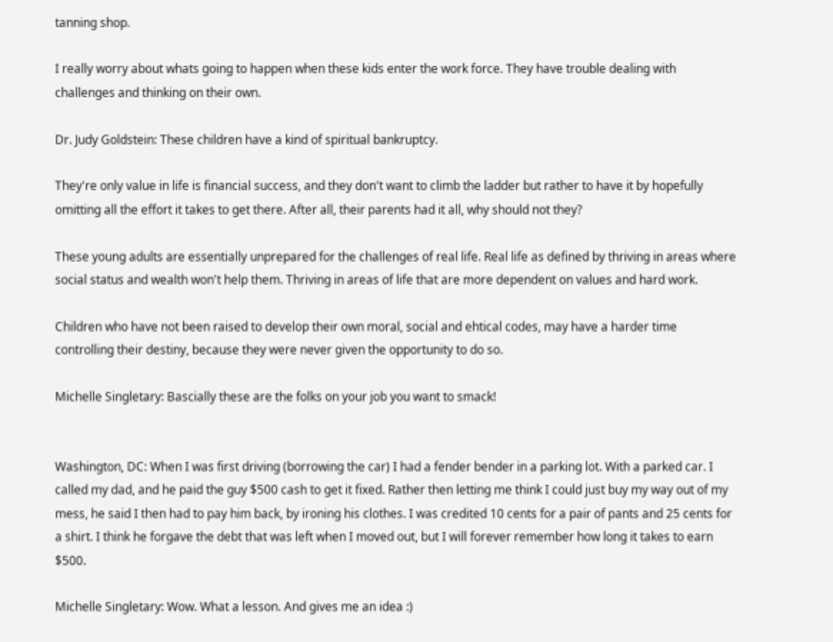tanning shop.

I really worry about whats going to happen when these kids enter the work force. They have trouble dealing with challenges and thinking on their own.

Dr. Judy Goldstein: These children have a kind of spiritual bankruptcy.

They're only value in life is financial success, and they don't want to climb the ladder but rather to have it by hopefully omitting all the effort it takes to get there. After all, their parents had it all, why should not they?

These young adults are essentially unprepared for the challenges of real life. Real life as defined by thriving in areas where social status and wealth won't help them. Thriving in areas of life that are more dependent on values and hard work.

Children who have not been raised to develop their own moral, social and ehtical codes, may have a harder time controlling their destiny, because they were never given the opportunity to do so.

Michelle Singletary: Bascially these are the folks on your job you want to smack!


Washington, DC: When I was first driving (borrowing the car) I had a fender bender in a parking lot. With a parked car. I called my dad, and he paid the guy $500 cash to get it fixed. Rather then letting me think I could just buy my way out of my mess, he said I then had to pay him back, by ironing his clothes. I was credited 10 cents for a pair of pants and 25 cents for a shirt. I think he forgave the debt that was left when I moved out, but I will forever remember how long it takes to earn $500.

Michelle Singletary: Wow. What a lesson. And gives me an idea :)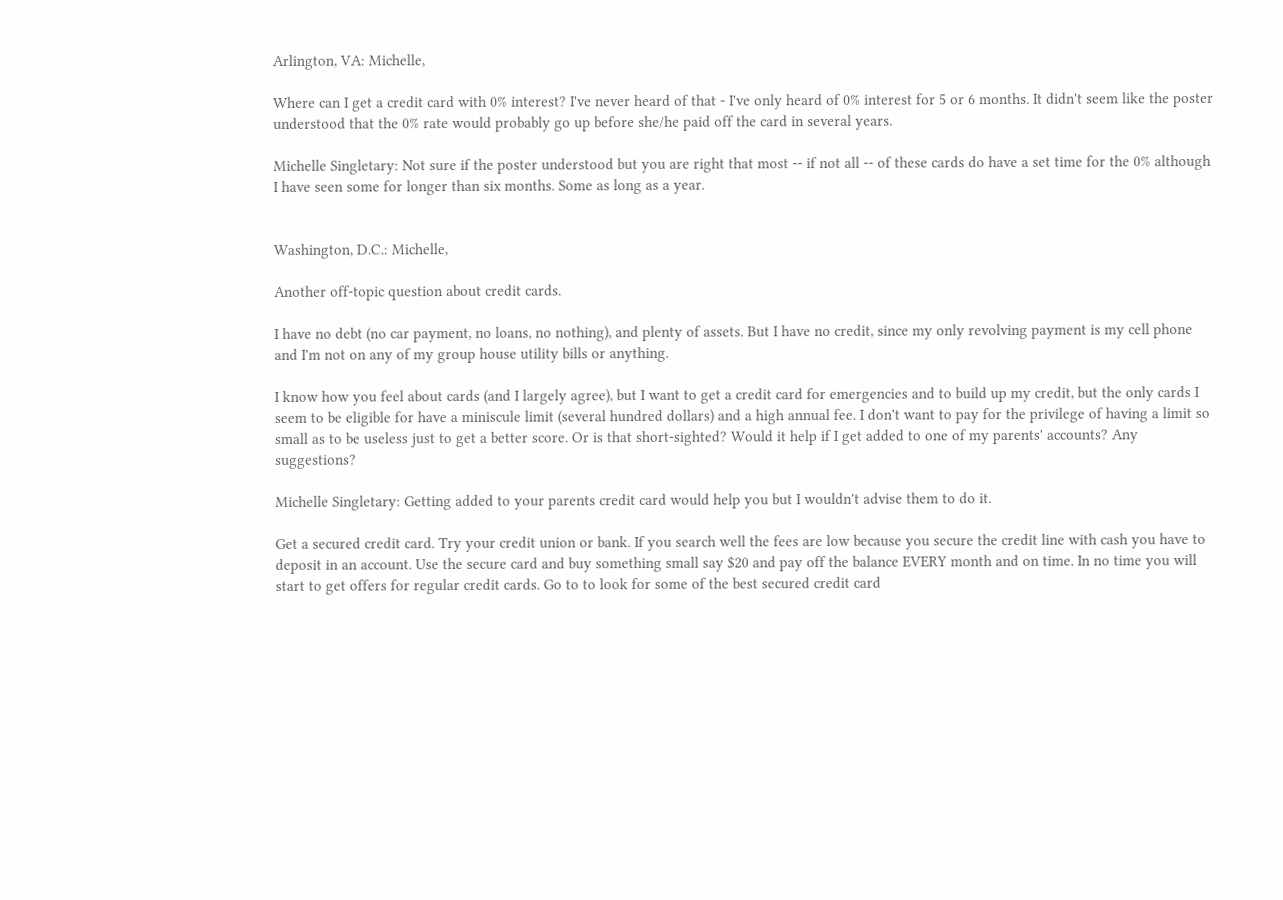Arlington, VA: Michelle,

Where can I get a credit card with 0% interest? I've never heard of that - I've only heard of 0% interest for 5 or 6 months. It didn't seem like the poster understood that the 0% rate would probably go up before she/he paid off the card in several years.

Michelle Singletary: Not sure if the poster understood but you are right that most -- if not all -- of these cards do have a set time for the 0% although I have seen some for longer than six months. Some as long as a year.


Washington, D.C.: Michelle,

Another off-topic question about credit cards.

I have no debt (no car payment, no loans, no nothing), and plenty of assets. But I have no credit, since my only revolving payment is my cell phone and I'm not on any of my group house utility bills or anything.

I know how you feel about cards (and I largely agree), but I want to get a credit card for emergencies and to build up my credit, but the only cards I seem to be eligible for have a miniscule limit (several hundred dollars) and a high annual fee. I don't want to pay for the privilege of having a limit so small as to be useless just to get a better score. Or is that short-sighted? Would it help if I get added to one of my parents' accounts? Any suggestions?

Michelle Singletary: Getting added to your parents credit card would help you but I wouldn't advise them to do it.

Get a secured credit card. Try your credit union or bank. If you search well the fees are low because you secure the credit line with cash you have to deposit in an account. Use the secure card and buy something small say $20 and pay off the balance EVERY month and on time. In no time you will start to get offers for regular credit cards. Go to to look for some of the best secured credit card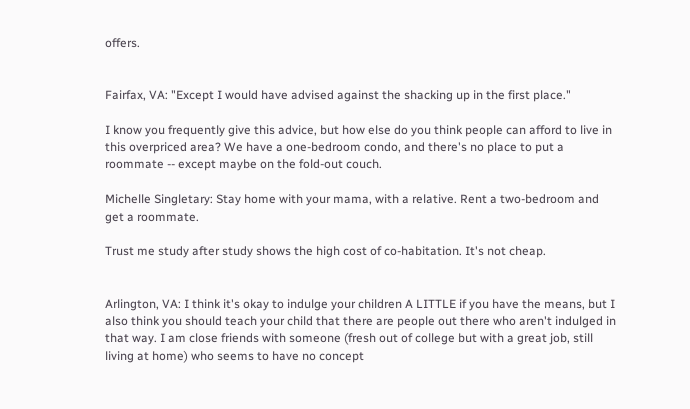offers.


Fairfax, VA: "Except I would have advised against the shacking up in the first place."

I know you frequently give this advice, but how else do you think people can afford to live in this overpriced area? We have a one-bedroom condo, and there's no place to put a roommate -- except maybe on the fold-out couch.

Michelle Singletary: Stay home with your mama, with a relative. Rent a two-bedroom and get a roommate.

Trust me study after study shows the high cost of co-habitation. It's not cheap.


Arlington, VA: I think it's okay to indulge your children A LITTLE if you have the means, but I also think you should teach your child that there are people out there who aren't indulged in that way. I am close friends with someone (fresh out of college but with a great job, still living at home) who seems to have no concept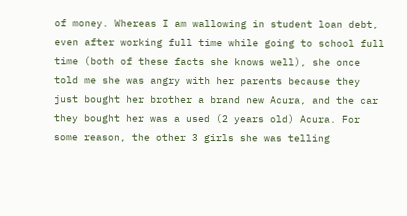of money. Whereas I am wallowing in student loan debt, even after working full time while going to school full time (both of these facts she knows well), she once told me she was angry with her parents because they just bought her brother a brand new Acura, and the car they bought her was a used (2 years old) Acura. For some reason, the other 3 girls she was telling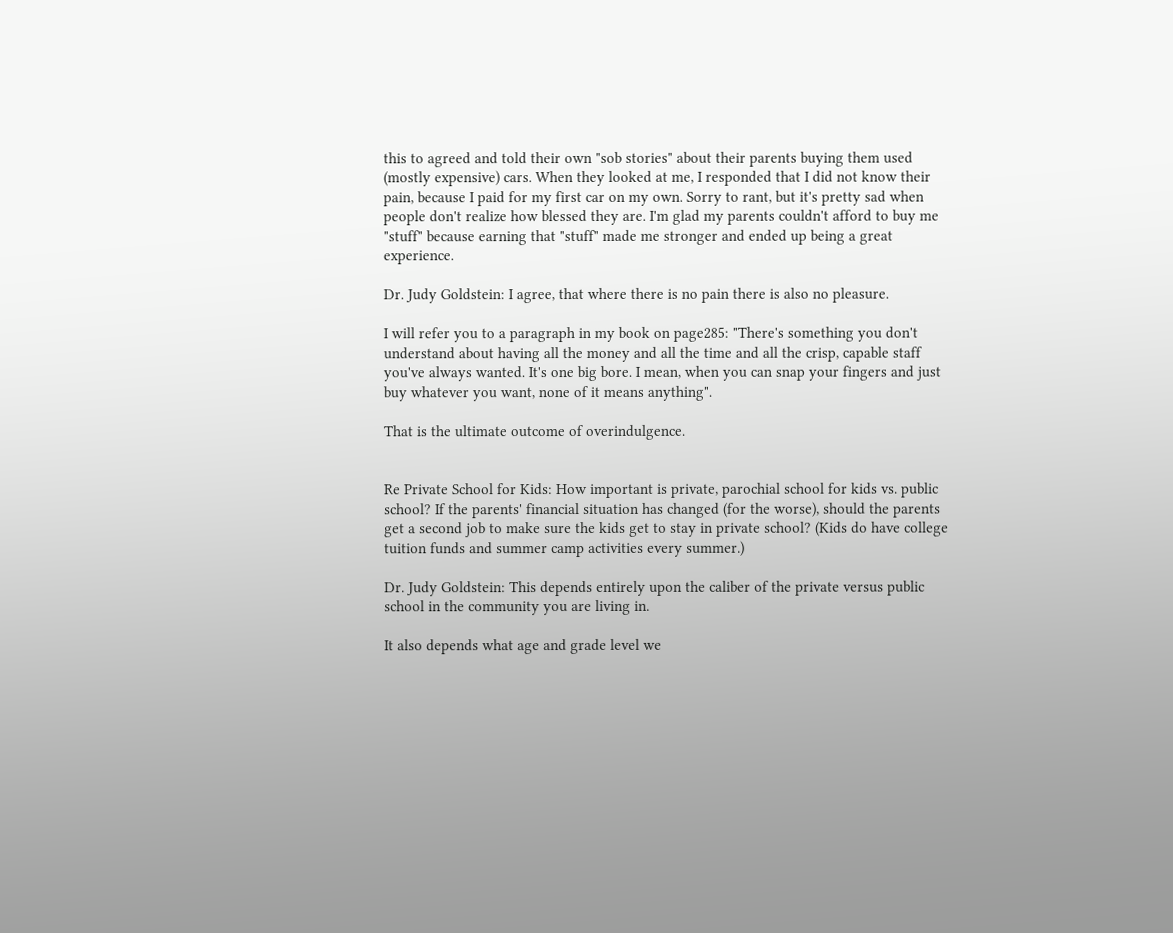this to agreed and told their own "sob stories" about their parents buying them used (mostly expensive) cars. When they looked at me, I responded that I did not know their pain, because I paid for my first car on my own. Sorry to rant, but it's pretty sad when people don't realize how blessed they are. I'm glad my parents couldn't afford to buy me "stuff" because earning that "stuff" made me stronger and ended up being a great experience.

Dr. Judy Goldstein: I agree, that where there is no pain there is also no pleasure.

I will refer you to a paragraph in my book on page285: "There's something you don't understand about having all the money and all the time and all the crisp, capable staff you've always wanted. It's one big bore. I mean, when you can snap your fingers and just buy whatever you want, none of it means anything".

That is the ultimate outcome of overindulgence.


Re Private School for Kids: How important is private, parochial school for kids vs. public school? If the parents' financial situation has changed (for the worse), should the parents get a second job to make sure the kids get to stay in private school? (Kids do have college tuition funds and summer camp activities every summer.)

Dr. Judy Goldstein: This depends entirely upon the caliber of the private versus public school in the community you are living in.

It also depends what age and grade level we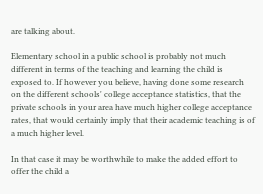are talking about.

Elementary school in a public school is probably not much different in terms of the teaching and learning the child is exposed to. If however you believe, having done some research on the different schools' college acceptance statistics, that the private schools in your area have much higher college acceptance rates, that would certainly imply that their academic teaching is of a much higher level.

In that case it may be worthwhile to make the added effort to offer the child a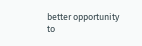better opportunity to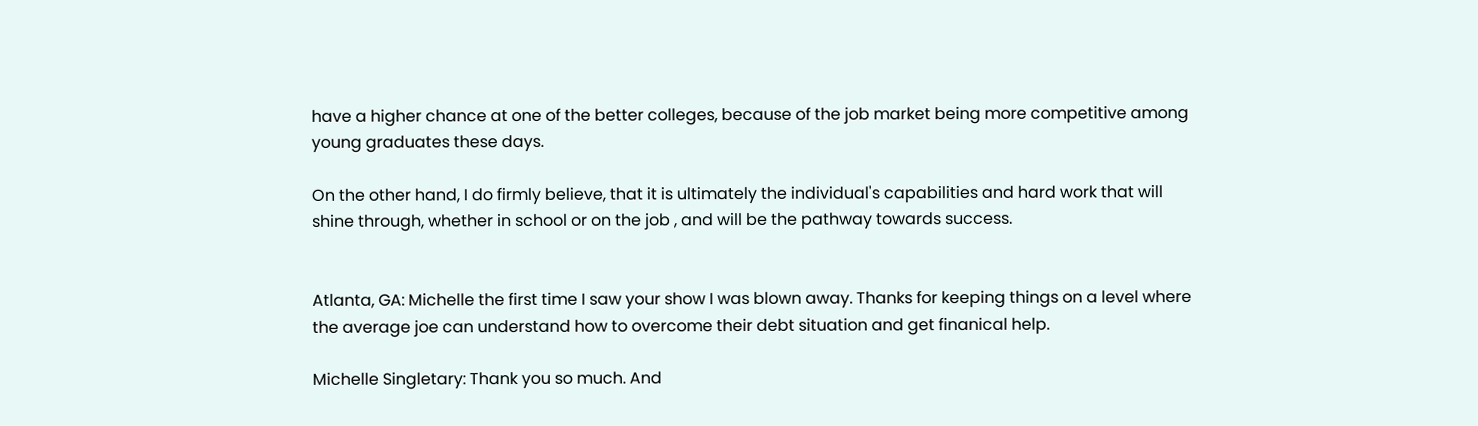have a higher chance at one of the better colleges, because of the job market being more competitive among young graduates these days.

On the other hand, I do firmly believe, that it is ultimately the individual's capabilities and hard work that will shine through, whether in school or on the job , and will be the pathway towards success.


Atlanta, GA: Michelle the first time I saw your show I was blown away. Thanks for keeping things on a level where the average joe can understand how to overcome their debt situation and get finanical help.

Michelle Singletary: Thank you so much. And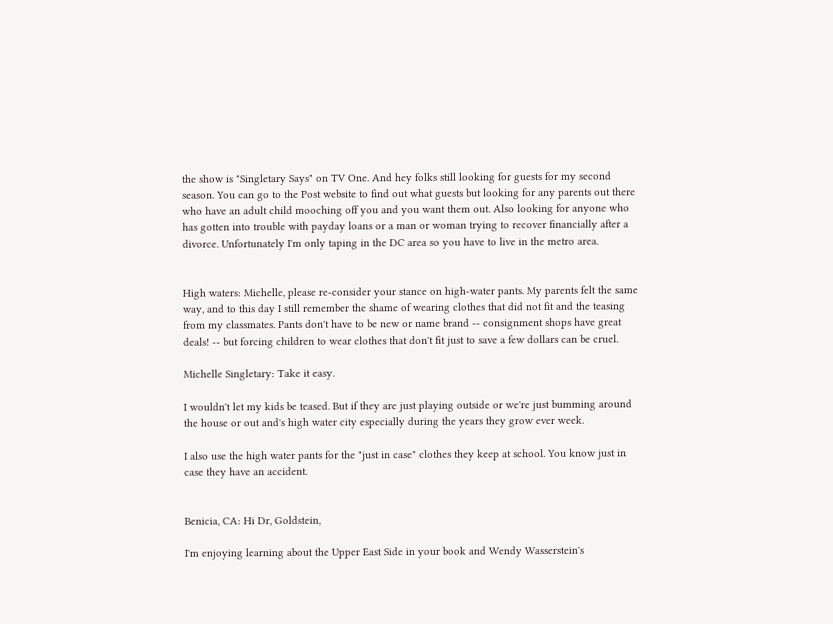the show is "Singletary Says" on TV One. And hey folks still looking for guests for my second season. You can go to the Post website to find out what guests but looking for any parents out there who have an adult child mooching off you and you want them out. Also looking for anyone who has gotten into trouble with payday loans or a man or woman trying to recover financially after a divorce. Unfortunately I'm only taping in the DC area so you have to live in the metro area.


High waters: Michelle, please re-consider your stance on high-water pants. My parents felt the same way, and to this day I still remember the shame of wearing clothes that did not fit and the teasing from my classmates. Pants don't have to be new or name brand -- consignment shops have great deals! -- but forcing children to wear clothes that don't fit just to save a few dollars can be cruel.

Michelle Singletary: Take it easy.

I wouldn't let my kids be teased. But if they are just playing outside or we're just bumming around the house or out and's high water city especially during the years they grow ever week.

I also use the high water pants for the "just in case" clothes they keep at school. You know just in case they have an accident.


Benicia, CA: Hi Dr, Goldstein,

I'm enjoying learning about the Upper East Side in your book and Wendy Wasserstein's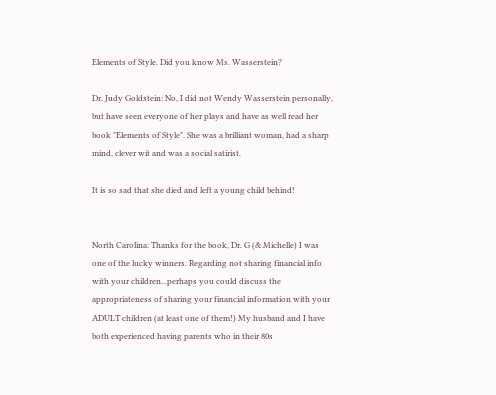Elements of Style. Did you know Ms. Wasserstein?

Dr. Judy Goldstein: No, I did not Wendy Wasserstein personally, but have seen everyone of her plays and have as well read her book "Elements of Style". She was a brilliant woman, had a sharp mind, clever wit and was a social satirist.

It is so sad that she died and left a young child behind!


North Carolina: Thanks for the book, Dr. G (& Michelle) I was one of the lucky winners. Regarding not sharing financial info with your children...perhaps you could discuss the appropriateness of sharing your financial information with your ADULT children (at least one of them!) My husband and I have both experienced having parents who in their 80s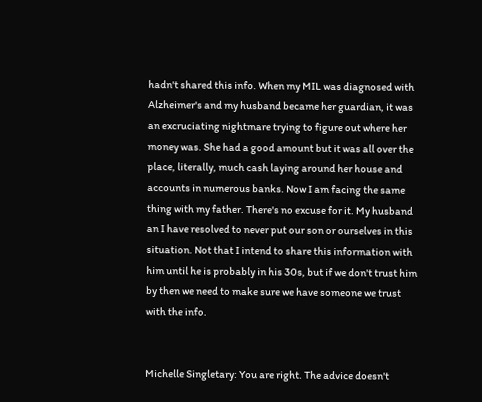hadn't shared this info. When my MIL was diagnosed with Alzheimer's and my husband became her guardian, it was an excruciating nightmare trying to figure out where her money was. She had a good amount but it was all over the place, literally, much cash laying around her house and accounts in numerous banks. Now I am facing the same thing with my father. There's no excuse for it. My husband an I have resolved to never put our son or ourselves in this situation. Not that I intend to share this information with him until he is probably in his 30s, but if we don't trust him by then we need to make sure we have someone we trust with the info.


Michelle Singletary: You are right. The advice doesn't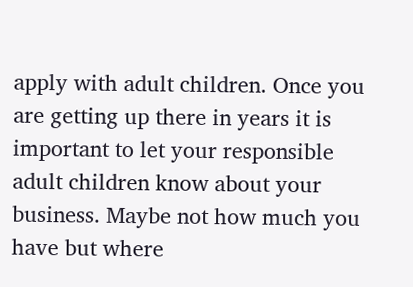apply with adult children. Once you are getting up there in years it is important to let your responsible adult children know about your business. Maybe not how much you have but where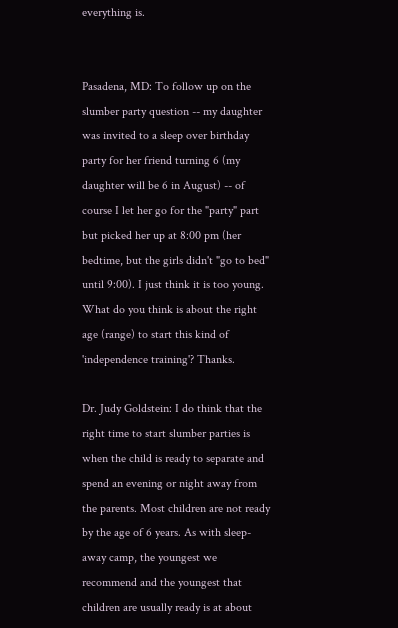everything is.


Pasadena, MD: To follow up on the slumber party question -- my daughter was invited to a sleep over birthday party for her friend turning 6 (my daughter will be 6 in August) -- of course I let her go for the "party" part but picked her up at 8:00 pm (her bedtime, but the girls didn't "go to bed" until 9:00). I just think it is too young. What do you think is about the right age (range) to start this kind of 'independence training'? Thanks.

Dr. Judy Goldstein: I do think that the right time to start slumber parties is when the child is ready to separate and spend an evening or night away from the parents. Most children are not ready by the age of 6 years. As with sleep-away camp, the youngest we recommend and the youngest that children are usually ready is at about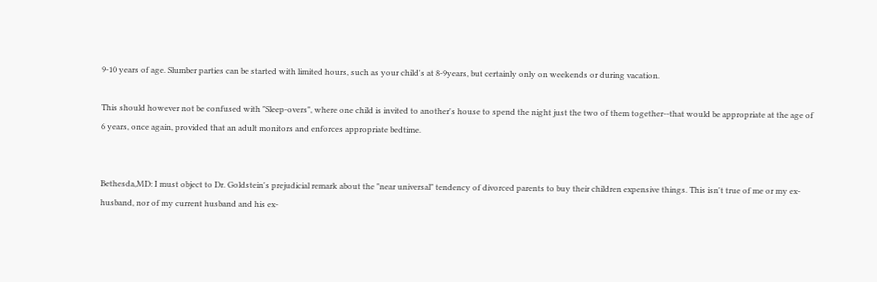9-10 years of age. Slumber parties can be started with limited hours, such as your child's at 8-9years, but certainly only on weekends or during vacation.

This should however not be confused with "Sleep-overs", where one child is invited to another's house to spend the night just the two of them together--that would be appropriate at the age of 6 years, once again, provided that an adult monitors and enforces appropriate bedtime.


Bethesda,MD: I must object to Dr. Goldstein's prejudicial remark about the "near universal" tendency of divorced parents to buy their children expensive things. This isn't true of me or my ex-husband, nor of my current husband and his ex-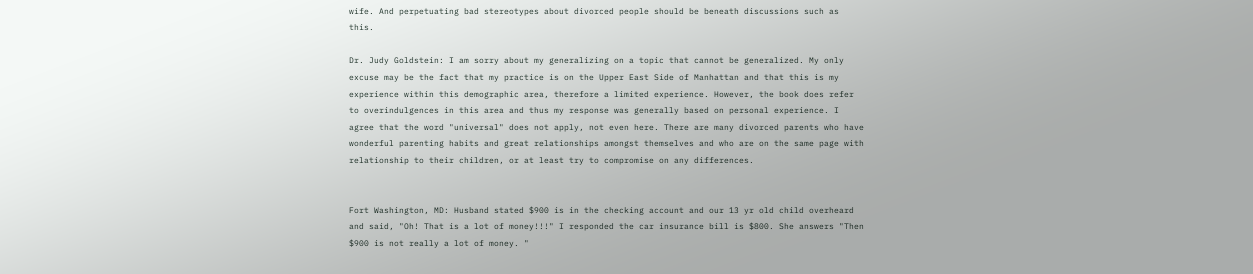wife. And perpetuating bad stereotypes about divorced people should be beneath discussions such as this.

Dr. Judy Goldstein: I am sorry about my generalizing on a topic that cannot be generalized. My only excuse may be the fact that my practice is on the Upper East Side of Manhattan and that this is my experience within this demographic area, therefore a limited experience. However, the book does refer to overindulgences in this area and thus my response was generally based on personal experience. I agree that the word "universal" does not apply, not even here. There are many divorced parents who have wonderful parenting habits and great relationships amongst themselves and who are on the same page with relationship to their children, or at least try to compromise on any differences.


Fort Washington, MD: Husband stated $900 is in the checking account and our 13 yr old child overheard and said, "Oh! That is a lot of money!!!" I responded the car insurance bill is $800. She answers "Then $900 is not really a lot of money. "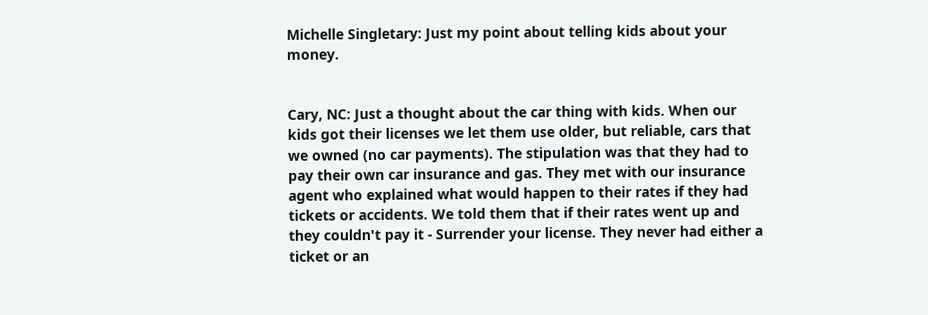Michelle Singletary: Just my point about telling kids about your money.


Cary, NC: Just a thought about the car thing with kids. When our kids got their licenses we let them use older, but reliable, cars that we owned (no car payments). The stipulation was that they had to pay their own car insurance and gas. They met with our insurance agent who explained what would happen to their rates if they had tickets or accidents. We told them that if their rates went up and they couldn't pay it - Surrender your license. They never had either a ticket or an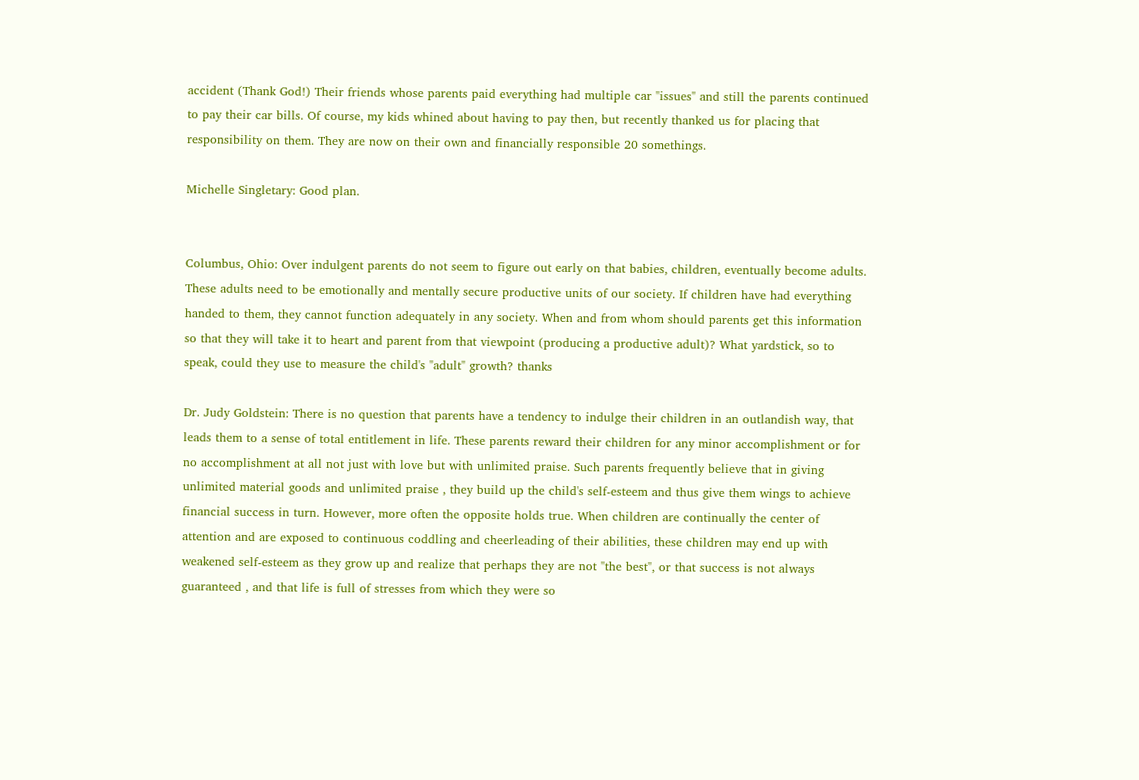accident (Thank God!) Their friends whose parents paid everything had multiple car "issues" and still the parents continued to pay their car bills. Of course, my kids whined about having to pay then, but recently thanked us for placing that responsibility on them. They are now on their own and financially responsible 20 somethings.

Michelle Singletary: Good plan.


Columbus, Ohio: Over indulgent parents do not seem to figure out early on that babies, children, eventually become adults. These adults need to be emotionally and mentally secure productive units of our society. If children have had everything handed to them, they cannot function adequately in any society. When and from whom should parents get this information so that they will take it to heart and parent from that viewpoint (producing a productive adult)? What yardstick, so to speak, could they use to measure the child's "adult" growth? thanks

Dr. Judy Goldstein: There is no question that parents have a tendency to indulge their children in an outlandish way, that leads them to a sense of total entitlement in life. These parents reward their children for any minor accomplishment or for no accomplishment at all not just with love but with unlimited praise. Such parents frequently believe that in giving unlimited material goods and unlimited praise , they build up the child's self-esteem and thus give them wings to achieve financial success in turn. However, more often the opposite holds true. When children are continually the center of attention and are exposed to continuous coddling and cheerleading of their abilities, these children may end up with weakened self-esteem as they grow up and realize that perhaps they are not "the best", or that success is not always guaranteed , and that life is full of stresses from which they were so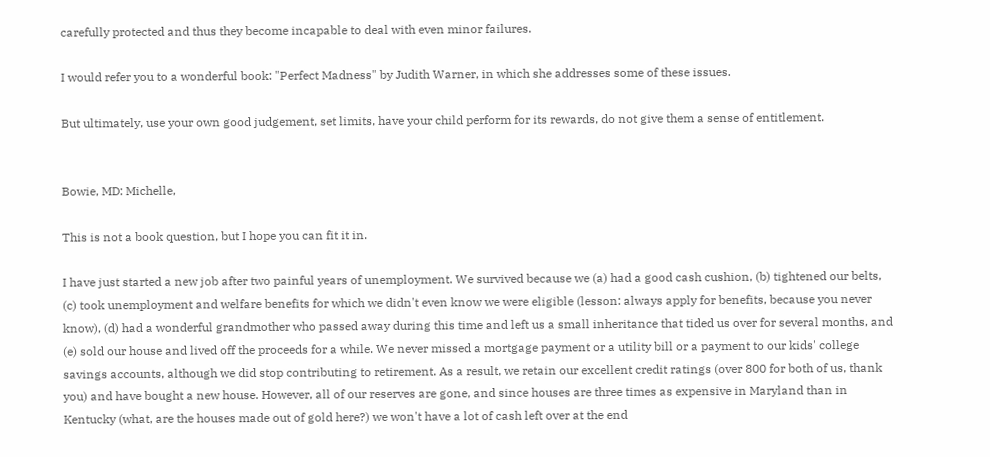carefully protected and thus they become incapable to deal with even minor failures.

I would refer you to a wonderful book: "Perfect Madness" by Judith Warner, in which she addresses some of these issues.

But ultimately, use your own good judgement, set limits, have your child perform for its rewards, do not give them a sense of entitlement.


Bowie, MD: Michelle,

This is not a book question, but I hope you can fit it in.

I have just started a new job after two painful years of unemployment. We survived because we (a) had a good cash cushion, (b) tightened our belts, (c) took unemployment and welfare benefits for which we didn't even know we were eligible (lesson: always apply for benefits, because you never know), (d) had a wonderful grandmother who passed away during this time and left us a small inheritance that tided us over for several months, and (e) sold our house and lived off the proceeds for a while. We never missed a mortgage payment or a utility bill or a payment to our kids' college savings accounts, although we did stop contributing to retirement. As a result, we retain our excellent credit ratings (over 800 for both of us, thank you) and have bought a new house. However, all of our reserves are gone, and since houses are three times as expensive in Maryland than in Kentucky (what, are the houses made out of gold here?) we won't have a lot of cash left over at the end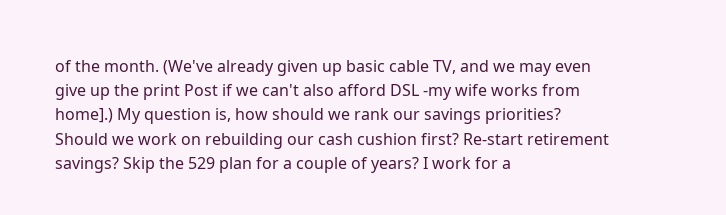of the month. (We've already given up basic cable TV, and we may even give up the print Post if we can't also afford DSL -my wife works from home].) My question is, how should we rank our savings priorities? Should we work on rebuilding our cash cushion first? Re-start retirement savings? Skip the 529 plan for a couple of years? I work for a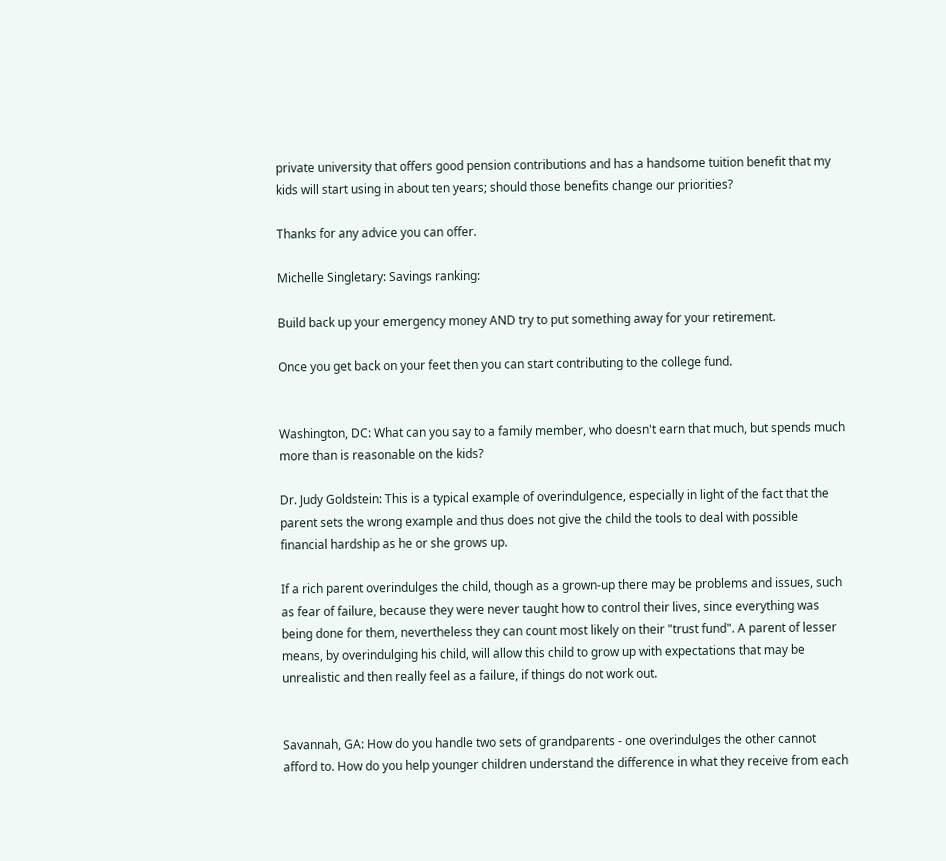private university that offers good pension contributions and has a handsome tuition benefit that my kids will start using in about ten years; should those benefits change our priorities?

Thanks for any advice you can offer.

Michelle Singletary: Savings ranking:

Build back up your emergency money AND try to put something away for your retirement.

Once you get back on your feet then you can start contributing to the college fund.


Washington, DC: What can you say to a family member, who doesn't earn that much, but spends much more than is reasonable on the kids?

Dr. Judy Goldstein: This is a typical example of overindulgence, especially in light of the fact that the parent sets the wrong example and thus does not give the child the tools to deal with possible financial hardship as he or she grows up.

If a rich parent overindulges the child, though as a grown-up there may be problems and issues, such as fear of failure, because they were never taught how to control their lives, since everything was being done for them, nevertheless they can count most likely on their "trust fund". A parent of lesser means, by overindulging his child, will allow this child to grow up with expectations that may be unrealistic and then really feel as a failure, if things do not work out.


Savannah, GA: How do you handle two sets of grandparents - one overindulges the other cannot afford to. How do you help younger children understand the difference in what they receive from each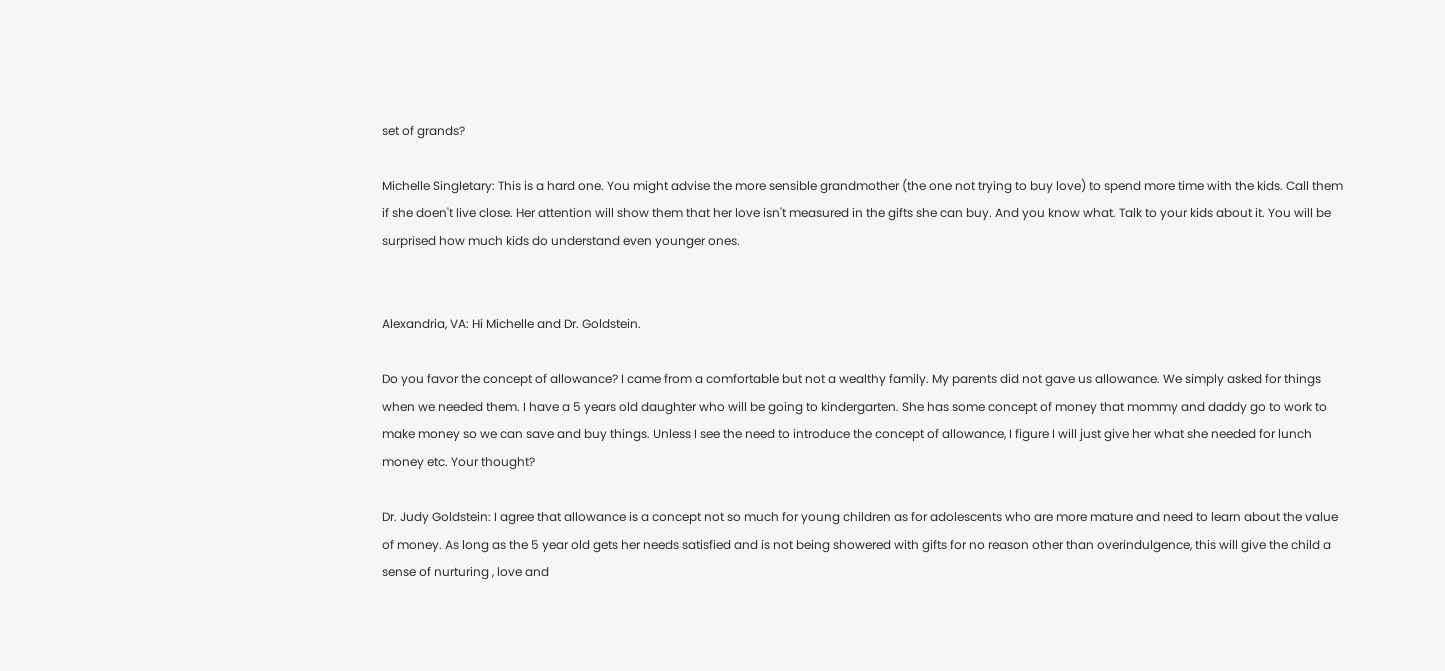set of grands?

Michelle Singletary: This is a hard one. You might advise the more sensible grandmother (the one not trying to buy love) to spend more time with the kids. Call them if she doen't live close. Her attention will show them that her love isn't measured in the gifts she can buy. And you know what. Talk to your kids about it. You will be surprised how much kids do understand even younger ones.


Alexandria, VA: Hi Michelle and Dr. Goldstein.

Do you favor the concept of allowance? I came from a comfortable but not a wealthy family. My parents did not gave us allowance. We simply asked for things when we needed them. I have a 5 years old daughter who will be going to kindergarten. She has some concept of money that mommy and daddy go to work to make money so we can save and buy things. Unless I see the need to introduce the concept of allowance, I figure I will just give her what she needed for lunch money etc. Your thought?

Dr. Judy Goldstein: I agree that allowance is a concept not so much for young children as for adolescents who are more mature and need to learn about the value of money. As long as the 5 year old gets her needs satisfied and is not being showered with gifts for no reason other than overindulgence, this will give the child a sense of nurturing , love and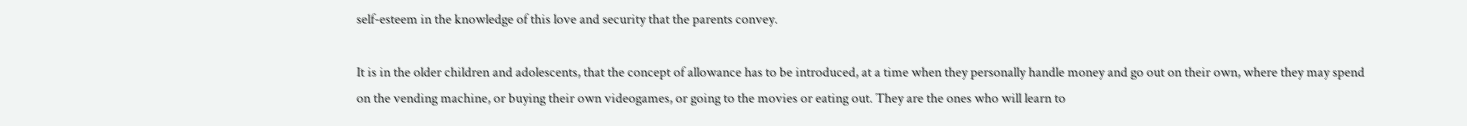self-esteem in the knowledge of this love and security that the parents convey.

It is in the older children and adolescents, that the concept of allowance has to be introduced, at a time when they personally handle money and go out on their own, where they may spend on the vending machine, or buying their own videogames, or going to the movies or eating out. They are the ones who will learn to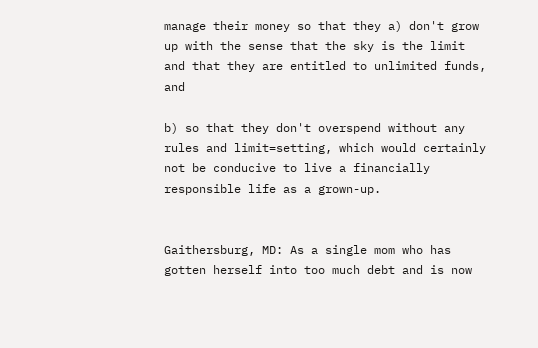manage their money so that they a) don't grow up with the sense that the sky is the limit and that they are entitled to unlimited funds, and

b) so that they don't overspend without any rules and limit=setting, which would certainly not be conducive to live a financially responsible life as a grown-up.


Gaithersburg, MD: As a single mom who has gotten herself into too much debt and is now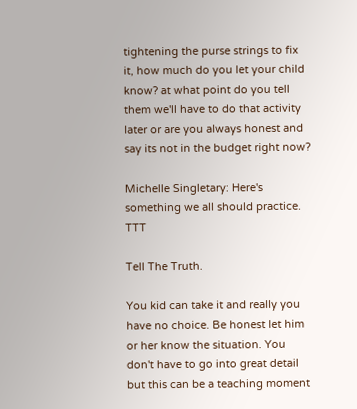tightening the purse strings to fix it, how much do you let your child know? at what point do you tell them we'll have to do that activity later or are you always honest and say its not in the budget right now?

Michelle Singletary: Here's something we all should practice. TTT

Tell The Truth.

You kid can take it and really you have no choice. Be honest let him or her know the situation. You don't have to go into great detail but this can be a teaching moment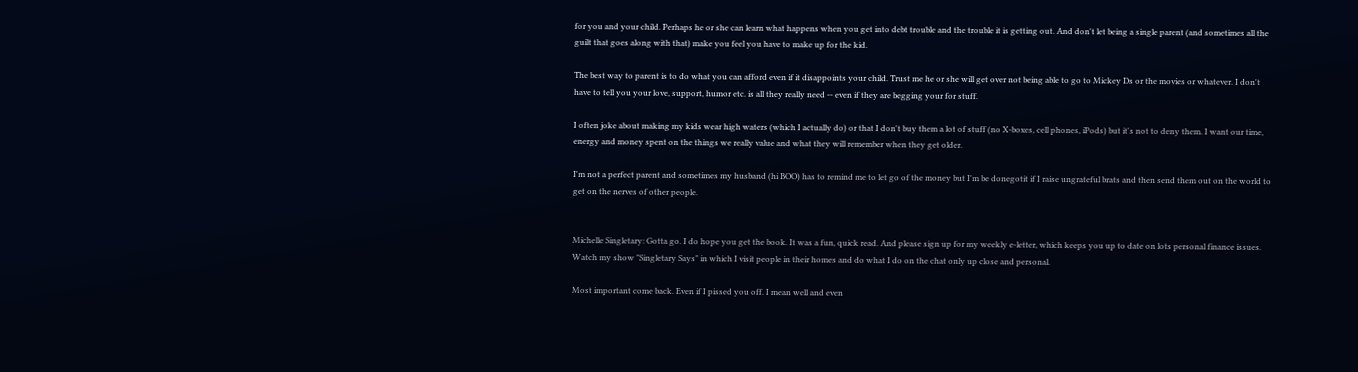for you and your child. Perhaps he or she can learn what happens when you get into debt trouble and the trouble it is getting out. And don't let being a single parent (and sometimes all the guilt that goes along with that) make you feel you have to make up for the kid.

The best way to parent is to do what you can afford even if it disappoints your child. Trust me he or she will get over not being able to go to Mickey Ds or the movies or whatever. I don't have to tell you your love, support, humor etc. is all they really need -- even if they are begging your for stuff.

I often joke about making my kids wear high waters (which I actually do) or that I don't buy them a lot of stuff (no X-boxes, cell phones, iPods) but it's not to deny them. I want our time, energy and money spent on the things we really value and what they will remember when they get older.

I'm not a perfect parent and sometimes my husband (hi BOO) has to remind me to let go of the money but I'm be donegotit if I raise ungrateful brats and then send them out on the world to get on the nerves of other people.


Michelle Singletary: Gotta go. I do hope you get the book. It was a fun, quick read. And please sign up for my weekly e-letter, which keeps you up to date on lots personal finance issues. Watch my show "Singletary Says" in which I visit people in their homes and do what I do on the chat only up close and personal.

Most important come back. Even if I pissed you off. I mean well and even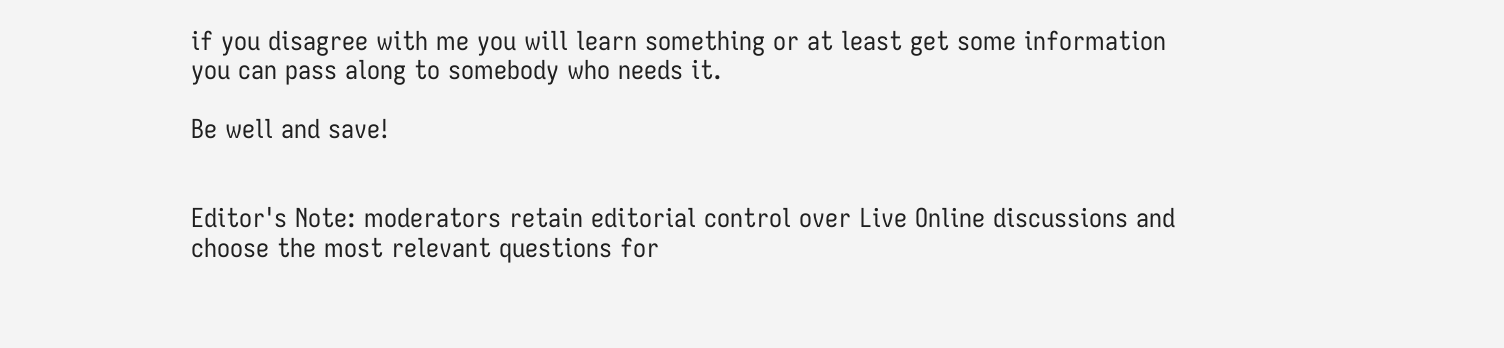if you disagree with me you will learn something or at least get some information you can pass along to somebody who needs it.

Be well and save!


Editor's Note: moderators retain editorial control over Live Online discussions and choose the most relevant questions for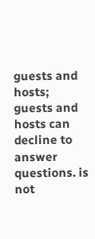guests and hosts; guests and hosts can decline to answer questions. is not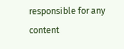responsible for any content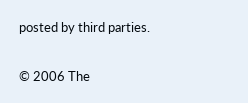posted by third parties.

© 2006 The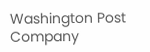Washington Post Company